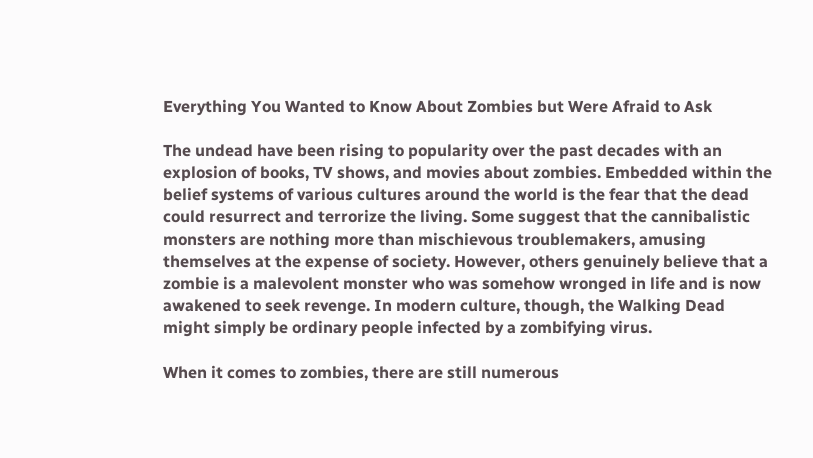Everything You Wanted to Know About Zombies but Were Afraid to Ask

The undead have been rising to popularity over the past decades with an explosion of books, TV shows, and movies about zombies. Embedded within the belief systems of various cultures around the world is the fear that the dead could resurrect and terrorize the living. Some suggest that the cannibalistic monsters are nothing more than mischievous troublemakers, amusing themselves at the expense of society. However, others genuinely believe that a zombie is a malevolent monster who was somehow wronged in life and is now awakened to seek revenge. In modern culture, though, the Walking Dead might simply be ordinary people infected by a zombifying virus.

When it comes to zombies, there are still numerous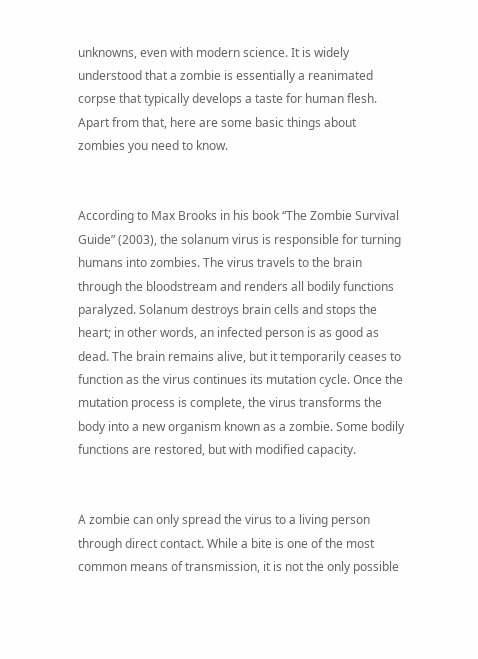unknowns, even with modern science. It is widely understood that a zombie is essentially a reanimated corpse that typically develops a taste for human flesh. Apart from that, here are some basic things about zombies you need to know.


According to Max Brooks in his book “The Zombie Survival Guide” (2003), the solanum virus is responsible for turning humans into zombies. The virus travels to the brain through the bloodstream and renders all bodily functions paralyzed. Solanum destroys brain cells and stops the heart; in other words, an infected person is as good as dead. The brain remains alive, but it temporarily ceases to function as the virus continues its mutation cycle. Once the mutation process is complete, the virus transforms the body into a new organism known as a zombie. Some bodily functions are restored, but with modified capacity.


A zombie can only spread the virus to a living person through direct contact. While a bite is one of the most common means of transmission, it is not the only possible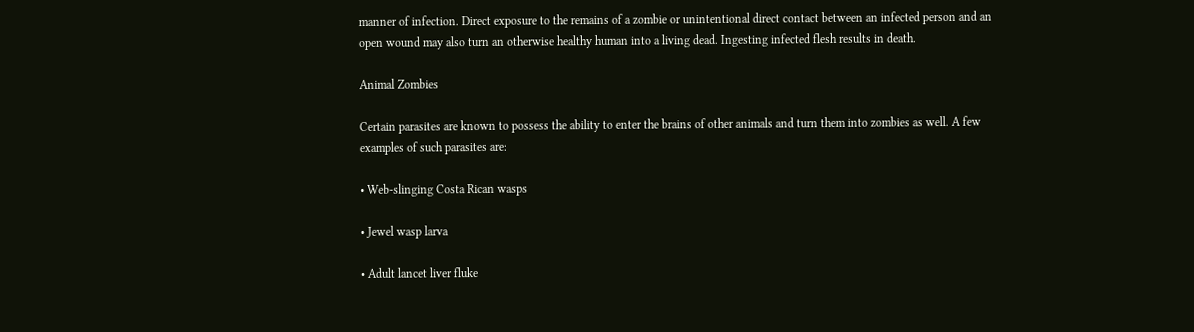manner of infection. Direct exposure to the remains of a zombie or unintentional direct contact between an infected person and an open wound may also turn an otherwise healthy human into a living dead. Ingesting infected flesh results in death.

Animal Zombies

Certain parasites are known to possess the ability to enter the brains of other animals and turn them into zombies as well. A few examples of such parasites are:

• Web-slinging Costa Rican wasps

• Jewel wasp larva

• Adult lancet liver fluke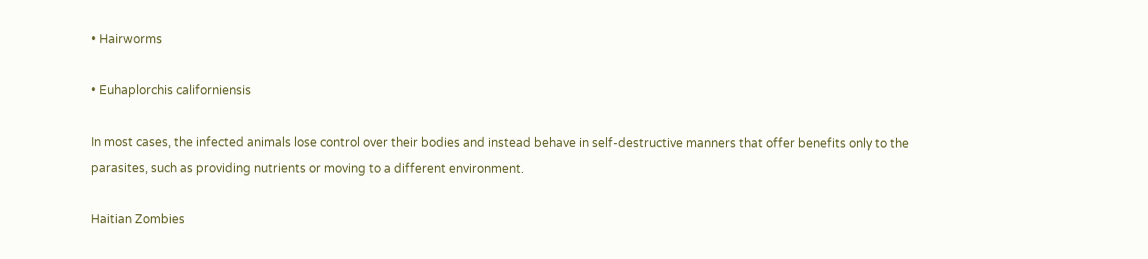• Hairworms

• Euhaplorchis californiensis

In most cases, the infected animals lose control over their bodies and instead behave in self-destructive manners that offer benefits only to the parasites, such as providing nutrients or moving to a different environment.

Haitian Zombies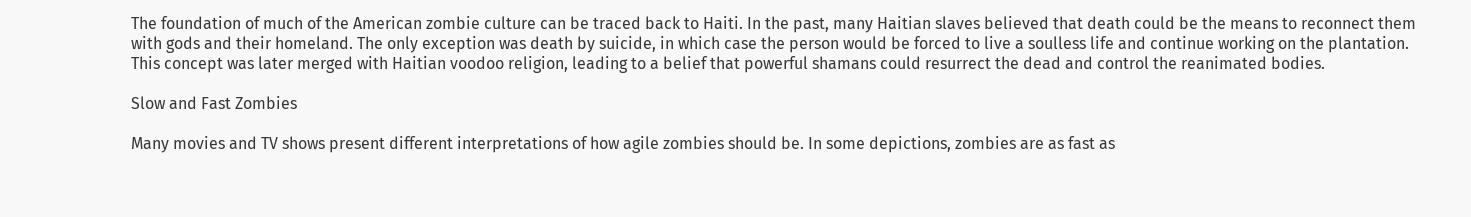The foundation of much of the American zombie culture can be traced back to Haiti. In the past, many Haitian slaves believed that death could be the means to reconnect them with gods and their homeland. The only exception was death by suicide, in which case the person would be forced to live a soulless life and continue working on the plantation. This concept was later merged with Haitian voodoo religion, leading to a belief that powerful shamans could resurrect the dead and control the reanimated bodies.

Slow and Fast Zombies

Many movies and TV shows present different interpretations of how agile zombies should be. In some depictions, zombies are as fast as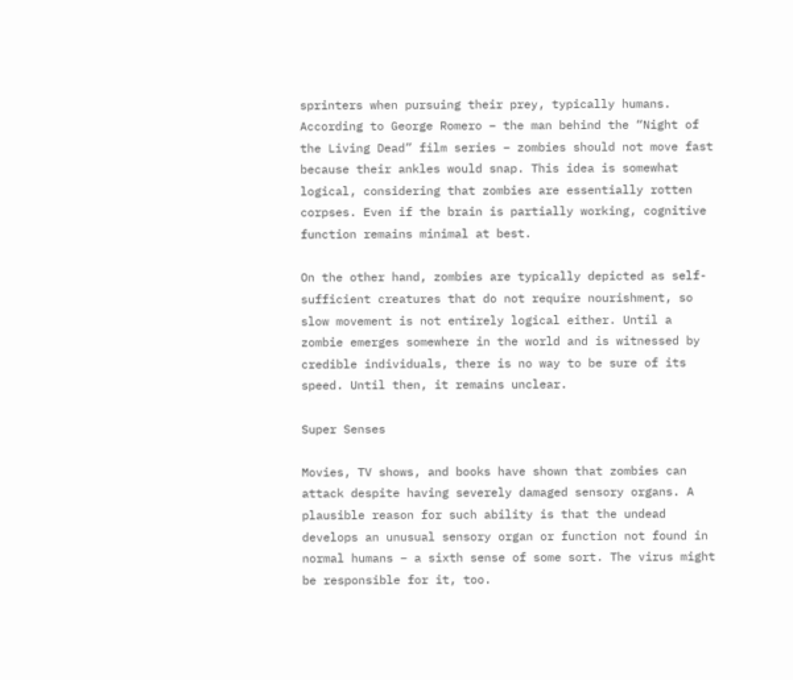sprinters when pursuing their prey, typically humans. According to George Romero – the man behind the “Night of the Living Dead” film series – zombies should not move fast because their ankles would snap. This idea is somewhat logical, considering that zombies are essentially rotten corpses. Even if the brain is partially working, cognitive function remains minimal at best.

On the other hand, zombies are typically depicted as self-sufficient creatures that do not require nourishment, so slow movement is not entirely logical either. Until a zombie emerges somewhere in the world and is witnessed by credible individuals, there is no way to be sure of its speed. Until then, it remains unclear.

Super Senses

Movies, TV shows, and books have shown that zombies can attack despite having severely damaged sensory organs. A plausible reason for such ability is that the undead develops an unusual sensory organ or function not found in normal humans – a sixth sense of some sort. The virus might be responsible for it, too.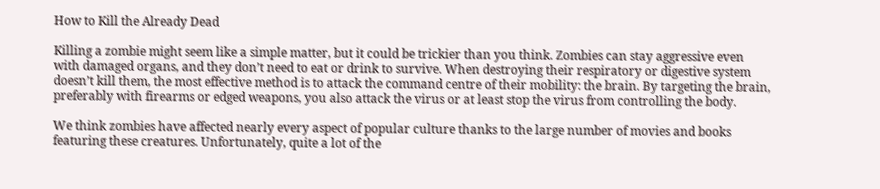How to Kill the Already Dead

Killing a zombie might seem like a simple matter, but it could be trickier than you think. Zombies can stay aggressive even with damaged organs, and they don’t need to eat or drink to survive. When destroying their respiratory or digestive system doesn’t kill them, the most effective method is to attack the command centre of their mobility: the brain. By targeting the brain, preferably with firearms or edged weapons, you also attack the virus or at least stop the virus from controlling the body.

We think zombies have affected nearly every aspect of popular culture thanks to the large number of movies and books featuring these creatures. Unfortunately, quite a lot of the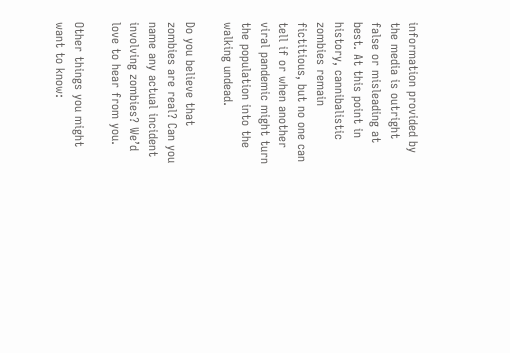information provided by the media is outright false or misleading at best. At this point in history, cannibalistic zombies remain fictitious, but no one can tell if or when another viral pandemic might turn the population into the walking undead.

Do you believe that zombies are real? Can you name any actual incident involving zombies? We’d love to hear from you.

Other things you might want to know: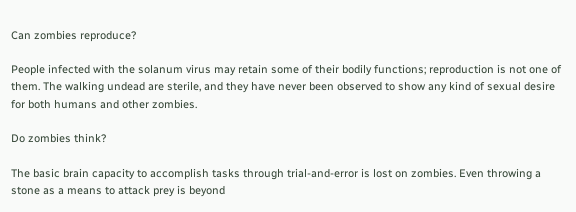Can zombies reproduce?

People infected with the solanum virus may retain some of their bodily functions; reproduction is not one of them. The walking undead are sterile, and they have never been observed to show any kind of sexual desire for both humans and other zombies.

Do zombies think?

The basic brain capacity to accomplish tasks through trial-and-error is lost on zombies. Even throwing a stone as a means to attack prey is beyond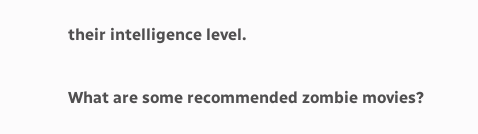their intelligence level.

What are some recommended zombie movies?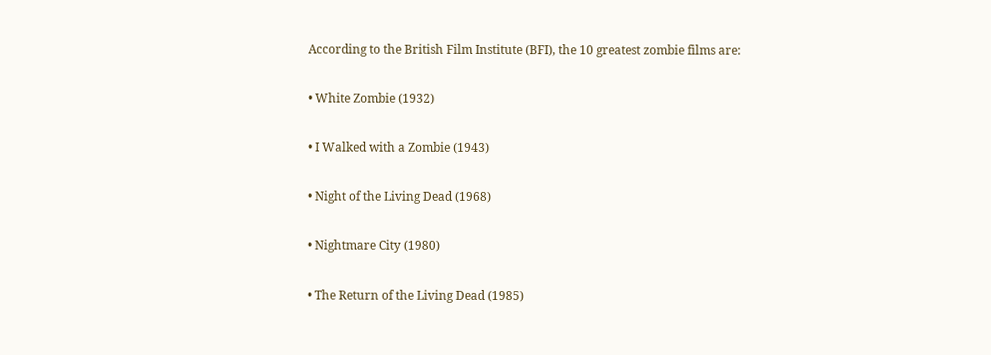According to the British Film Institute (BFI), the 10 greatest zombie films are:

• White Zombie (1932)

• I Walked with a Zombie (1943)

• Night of the Living Dead (1968)

• Nightmare City (1980)

• The Return of the Living Dead (1985)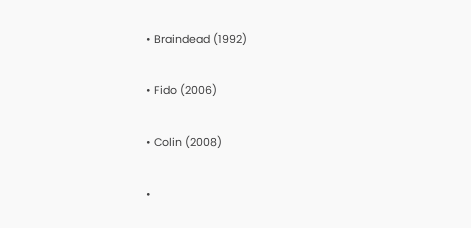• Braindead (1992)

• Fido (2006)

• Colin (2008)

•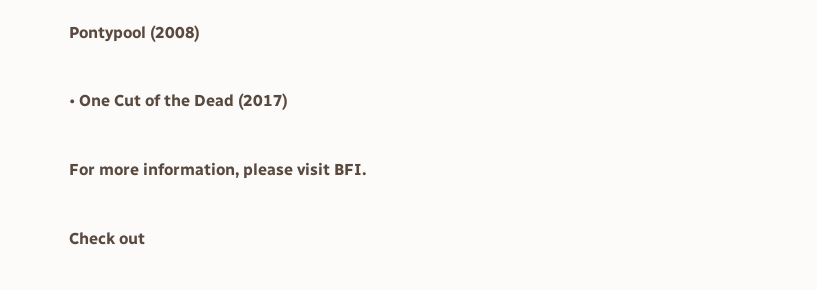Pontypool (2008)

• One Cut of the Dead (2017)

For more information, please visit BFI.

Check out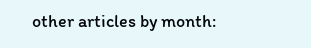other articles by month: